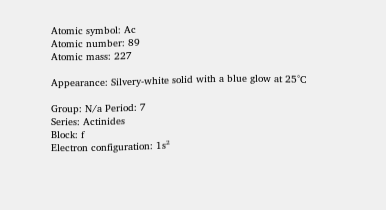Atomic symbol: Ac
Atomic number: 89
Atomic mass: 227

Appearance: Silvery-white solid with a blue glow at 25°C

Group: N/a Period: 7
Series: Actinides
Block: f
Electron configuration: 1s²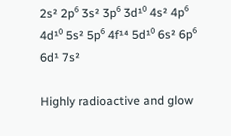2s² 2p⁶ 3s² 3p⁶ 3d¹⁰ 4s² 4p⁶ 4d¹⁰ 5s² 5p⁶ 4f¹⁴ 5d¹⁰ 6s² 6p⁶ 6d¹ 7s²

Highly radioactive and glow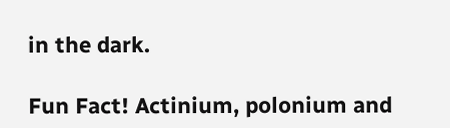in the dark.

Fun Fact! Actinium, polonium and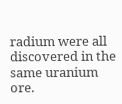radium were all discovered in the same uranium ore.